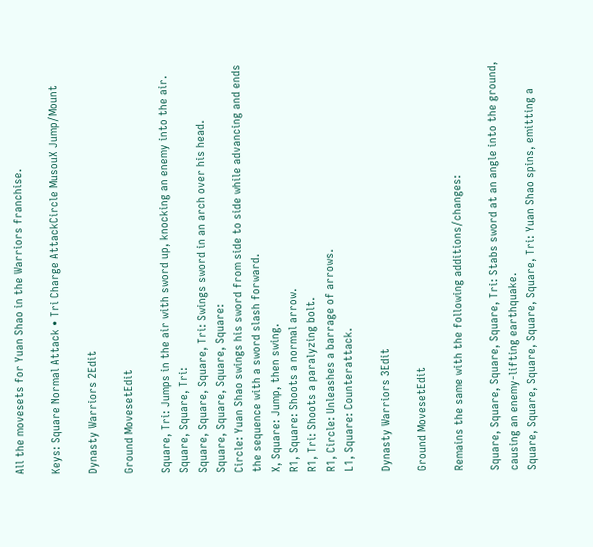All the movesets for Yuan Shao in the Warriors franchise.

Keys: Square Normal Attack • Tri Charge AttackCircle MusouX Jump/Mount

Dynasty Warriors 2Edit

Ground MovesetEdit

Square, Tri: Jumps in the air with sword up, knocking an enemy into the air.
Square, Square, Tri:
Square, Square, Square, Tri: Swings sword in an arch over his head.
Square, Square, Square, Square:
Circle: Yuan Shao swings his sword from side to side while advancing and ends the sequence with a sword slash forward.
X, Square: Jump, then swing.
R1, Square: Shoots a normal arrow.
R1, Tri: Shoots a paralyzing bolt.
R1, Circle: Unleashes a barrage of arrows.
L1, Square: Counterattack.

Dynasty Warriors 3Edit

Ground MovesetEdit

Remains the same with the following additions/changes:

Square, Square, Square, Square, Tri: Stabs sword at an angle into the ground, causing an enemy-lifting earthquake.
Square, Square, Square, Square, Square, Tri: Yuan Shao spins, emitting a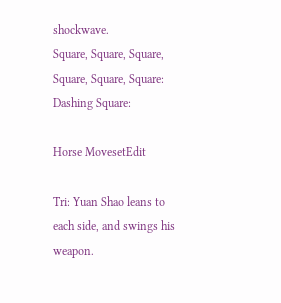shockwave.
Square, Square, Square, Square, Square, Square:
Dashing Square:

Horse MovesetEdit

Tri: Yuan Shao leans to each side, and swings his weapon.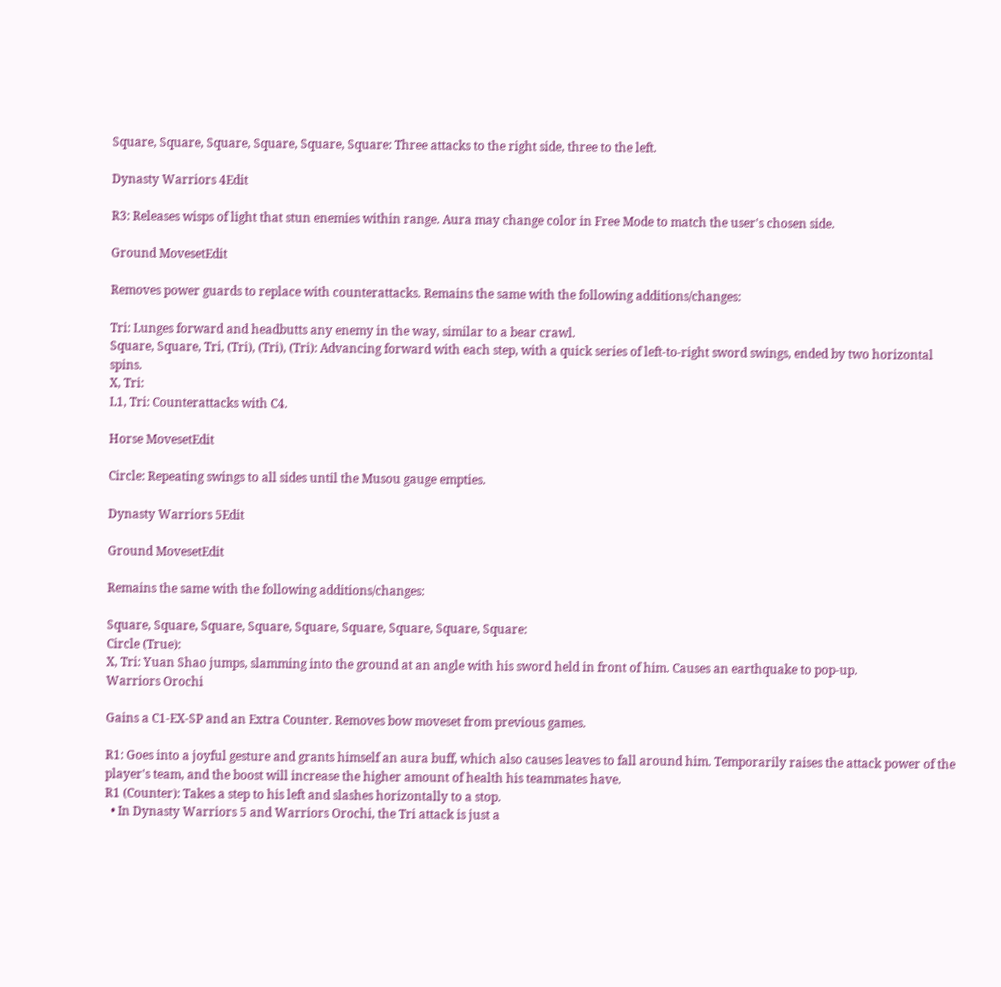Square, Square, Square, Square, Square, Square: Three attacks to the right side, three to the left.

Dynasty Warriors 4Edit

R3: Releases wisps of light that stun enemies within range. Aura may change color in Free Mode to match the user's chosen side.

Ground MovesetEdit

Removes power guards to replace with counterattacks. Remains the same with the following additions/changes:

Tri: Lunges forward and headbutts any enemy in the way, similar to a bear crawl.
Square, Square, Tri, (Tri), (Tri), (Tri): Advancing forward with each step, with a quick series of left-to-right sword swings, ended by two horizontal spins.
X, Tri:
L1, Tri: Counterattacks with C4.

Horse MovesetEdit

Circle: Repeating swings to all sides until the Musou gauge empties.

Dynasty Warriors 5Edit

Ground MovesetEdit

Remains the same with the following additions/changes:

Square, Square, Square, Square, Square, Square, Square, Square, Square:
Circle (True):
X, Tri: Yuan Shao jumps, slamming into the ground at an angle with his sword held in front of him. Causes an earthquake to pop-up.
Warriors Orochi

Gains a C1-EX-SP and an Extra Counter. Removes bow moveset from previous games.

R1: Goes into a joyful gesture and grants himself an aura buff, which also causes leaves to fall around him. Temporarily raises the attack power of the player's team, and the boost will increase the higher amount of health his teammates have.
R1 (Counter): Takes a step to his left and slashes horizontally to a stop.
  • In Dynasty Warriors 5 and Warriors Orochi, the Tri attack is just a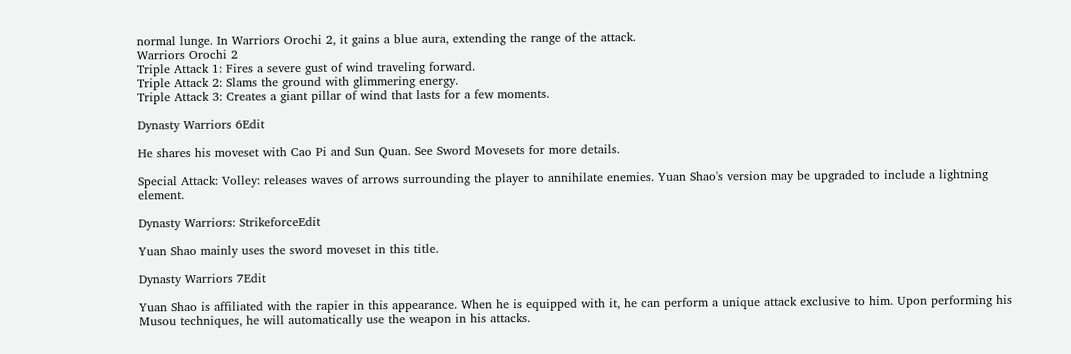normal lunge. In Warriors Orochi 2, it gains a blue aura, extending the range of the attack.
Warriors Orochi 2
Triple Attack 1: Fires a severe gust of wind traveling forward.
Triple Attack 2: Slams the ground with glimmering energy.
Triple Attack 3: Creates a giant pillar of wind that lasts for a few moments.

Dynasty Warriors 6Edit

He shares his moveset with Cao Pi and Sun Quan. See Sword Movesets for more details.

Special Attack: Volley: releases waves of arrows surrounding the player to annihilate enemies. Yuan Shao's version may be upgraded to include a lightning element.

Dynasty Warriors: StrikeforceEdit

Yuan Shao mainly uses the sword moveset in this title.

Dynasty Warriors 7Edit

Yuan Shao is affiliated with the rapier in this appearance. When he is equipped with it, he can perform a unique attack exclusive to him. Upon performing his Musou techniques, he will automatically use the weapon in his attacks.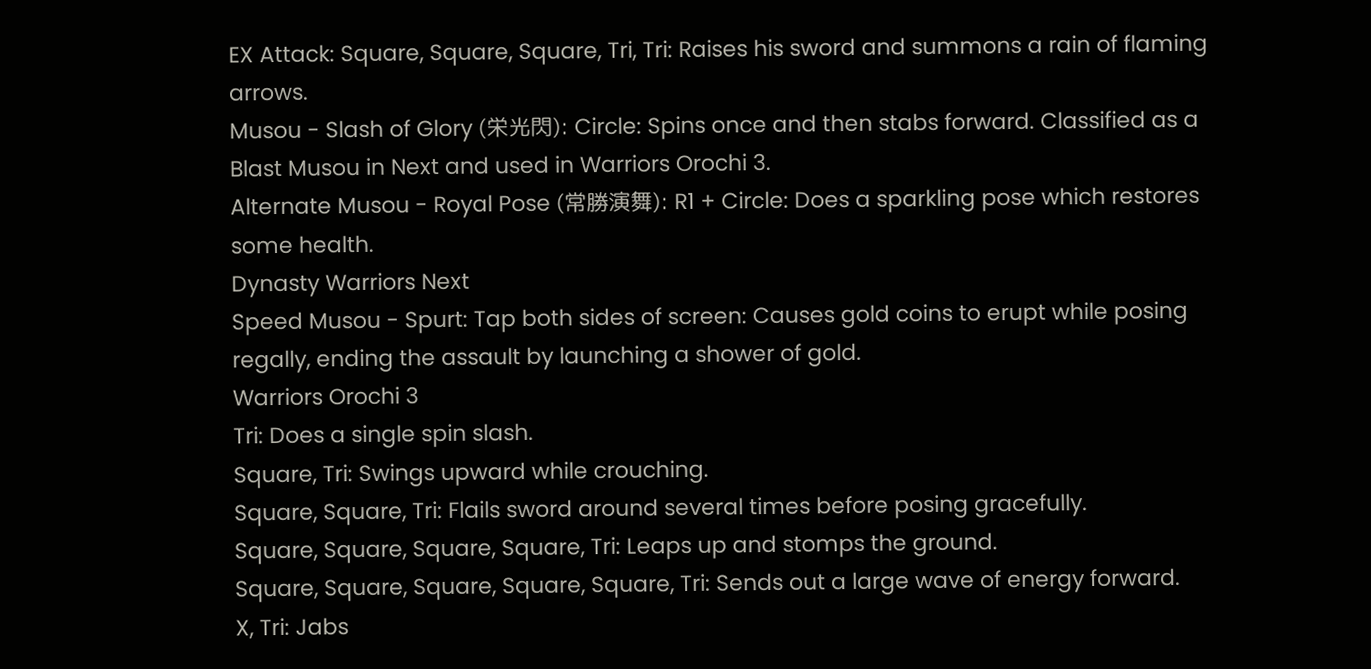EX Attack: Square, Square, Square, Tri, Tri: Raises his sword and summons a rain of flaming arrows.
Musou - Slash of Glory (栄光閃): Circle: Spins once and then stabs forward. Classified as a Blast Musou in Next and used in Warriors Orochi 3.
Alternate Musou - Royal Pose (常勝演舞): R1 + Circle: Does a sparkling pose which restores some health.
Dynasty Warriors Next
Speed Musou - Spurt: Tap both sides of screen: Causes gold coins to erupt while posing regally, ending the assault by launching a shower of gold.
Warriors Orochi 3
Tri: Does a single spin slash.
Square, Tri: Swings upward while crouching.
Square, Square, Tri: Flails sword around several times before posing gracefully.
Square, Square, Square, Square, Tri: Leaps up and stomps the ground.
Square, Square, Square, Square, Square, Tri: Sends out a large wave of energy forward.
X, Tri: Jabs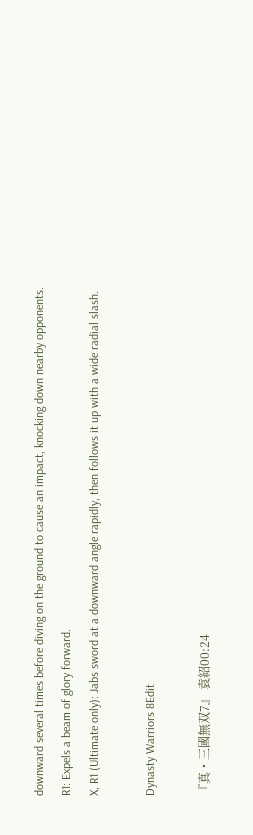downward several times before diving on the ground to cause an impact, knocking down nearby opponents.
R1: Expels a beam of glory forward.
X, R1 (Ultimate only): Jabs sword at a downward angle rapidly, then follows it up with a wide radial slash.

Dynasty Warriors 8Edit

『真・三國無双7』 袁紹00:24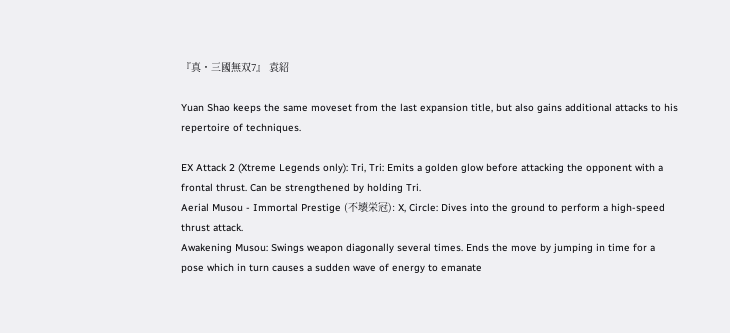『真・三國無双7』 袁紹

Yuan Shao keeps the same moveset from the last expansion title, but also gains additional attacks to his repertoire of techniques.

EX Attack 2 (Xtreme Legends only): Tri, Tri: Emits a golden glow before attacking the opponent with a frontal thrust. Can be strengthened by holding Tri.
Aerial Musou - Immortal Prestige (不壊栄冠): X, Circle: Dives into the ground to perform a high-speed thrust attack.
Awakening Musou: Swings weapon diagonally several times. Ends the move by jumping in time for a pose which in turn causes a sudden wave of energy to emanate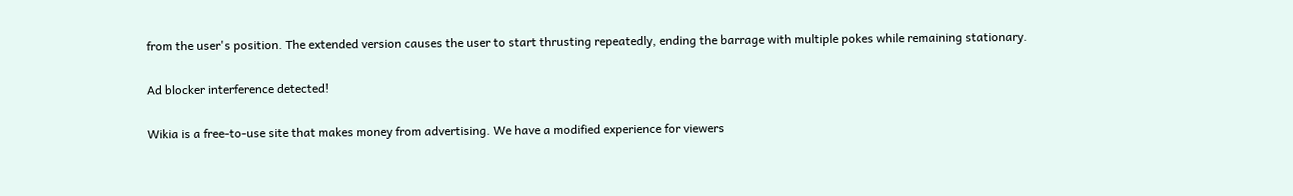from the user's position. The extended version causes the user to start thrusting repeatedly, ending the barrage with multiple pokes while remaining stationary.

Ad blocker interference detected!

Wikia is a free-to-use site that makes money from advertising. We have a modified experience for viewers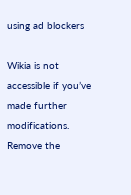using ad blockers

Wikia is not accessible if you’ve made further modifications. Remove the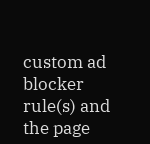custom ad blocker rule(s) and the page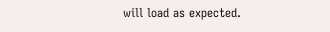will load as expected.